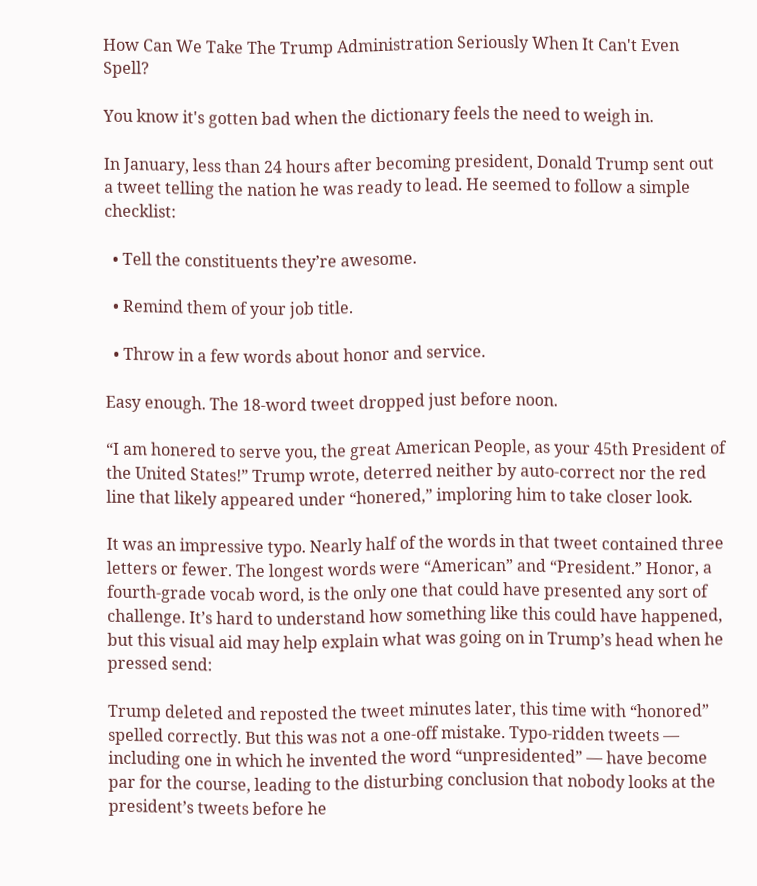How Can We Take The Trump Administration Seriously When It Can't Even Spell?

You know it's gotten bad when the dictionary feels the need to weigh in.

In January, less than 24 hours after becoming president, Donald Trump sent out a tweet telling the nation he was ready to lead. He seemed to follow a simple checklist:

  • Tell the constituents they’re awesome.

  • Remind them of your job title.

  • Throw in a few words about honor and service.

Easy enough. The 18-word tweet dropped just before noon.

“I am honered to serve you, the great American People, as your 45th President of the United States!” Trump wrote, deterred neither by auto-correct nor the red line that likely appeared under “honered,” imploring him to take closer look.

It was an impressive typo. Nearly half of the words in that tweet contained three letters or fewer. The longest words were “American” and “President.” Honor, a fourth-grade vocab word, is the only one that could have presented any sort of challenge. It’s hard to understand how something like this could have happened, but this visual aid may help explain what was going on in Trump’s head when he pressed send:

Trump deleted and reposted the tweet minutes later, this time with “honored” spelled correctly. But this was not a one-off mistake. Typo-ridden tweets ― including one in which he invented the word “unpresidented” ― have become par for the course, leading to the disturbing conclusion that nobody looks at the president’s tweets before he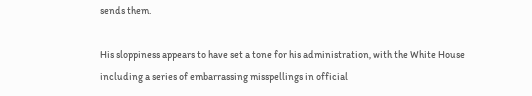sends them.

His sloppiness appears to have set a tone for his administration, with the White House including a series of embarrassing misspellings in official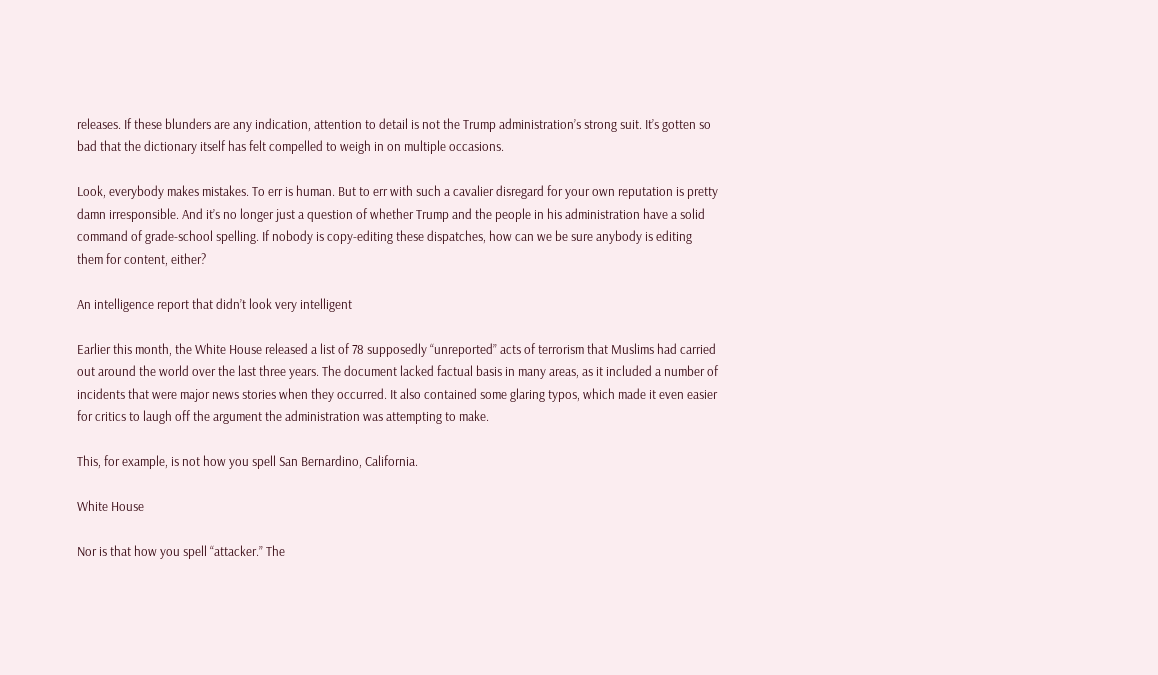releases. If these blunders are any indication, attention to detail is not the Trump administration’s strong suit. It’s gotten so bad that the dictionary itself has felt compelled to weigh in on multiple occasions.

Look, everybody makes mistakes. To err is human. But to err with such a cavalier disregard for your own reputation is pretty damn irresponsible. And it’s no longer just a question of whether Trump and the people in his administration have a solid command of grade-school spelling. If nobody is copy-editing these dispatches, how can we be sure anybody is editing them for content, either?

An intelligence report that didn’t look very intelligent

Earlier this month, the White House released a list of 78 supposedly “unreported” acts of terrorism that Muslims had carried out around the world over the last three years. The document lacked factual basis in many areas, as it included a number of incidents that were major news stories when they occurred. It also contained some glaring typos, which made it even easier for critics to laugh off the argument the administration was attempting to make.

This, for example, is not how you spell San Bernardino, California.

White House

Nor is that how you spell “attacker.” The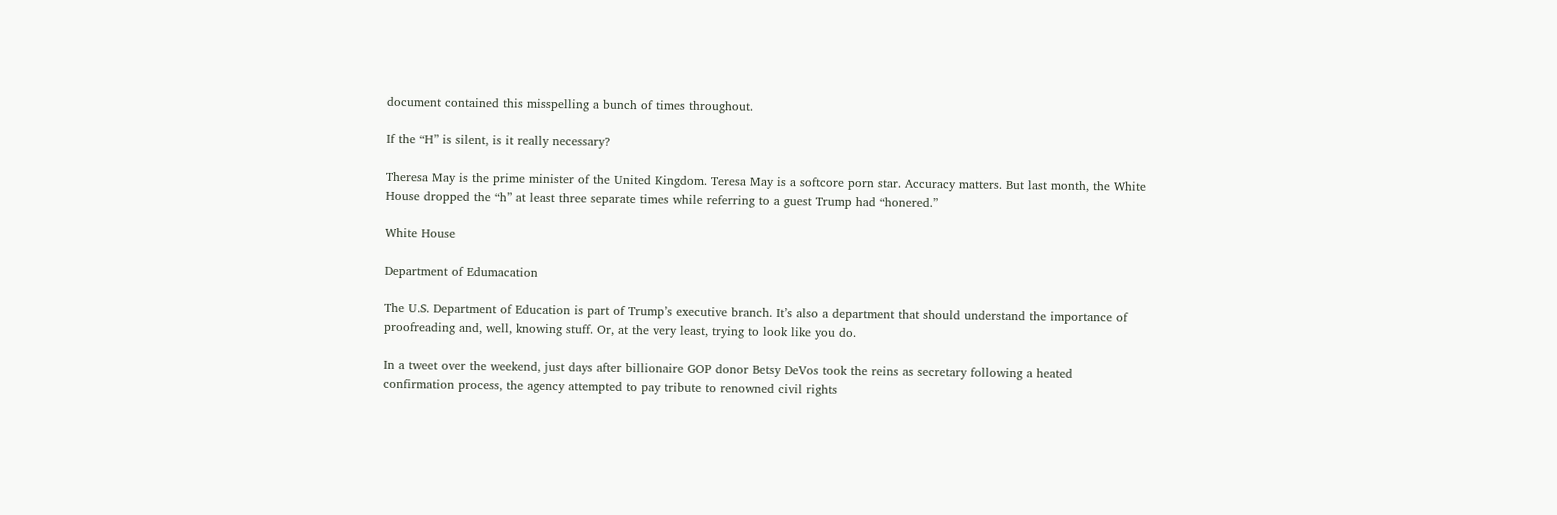document contained this misspelling a bunch of times throughout.

If the “H” is silent, is it really necessary?

Theresa May is the prime minister of the United Kingdom. Teresa May is a softcore porn star. Accuracy matters. But last month, the White House dropped the “h” at least three separate times while referring to a guest Trump had “honered.”

White House

Department of Edumacation

The U.S. Department of Education is part of Trump’s executive branch. It’s also a department that should understand the importance of proofreading and, well, knowing stuff. Or, at the very least, trying to look like you do.

In a tweet over the weekend, just days after billionaire GOP donor Betsy DeVos took the reins as secretary following a heated confirmation process, the agency attempted to pay tribute to renowned civil rights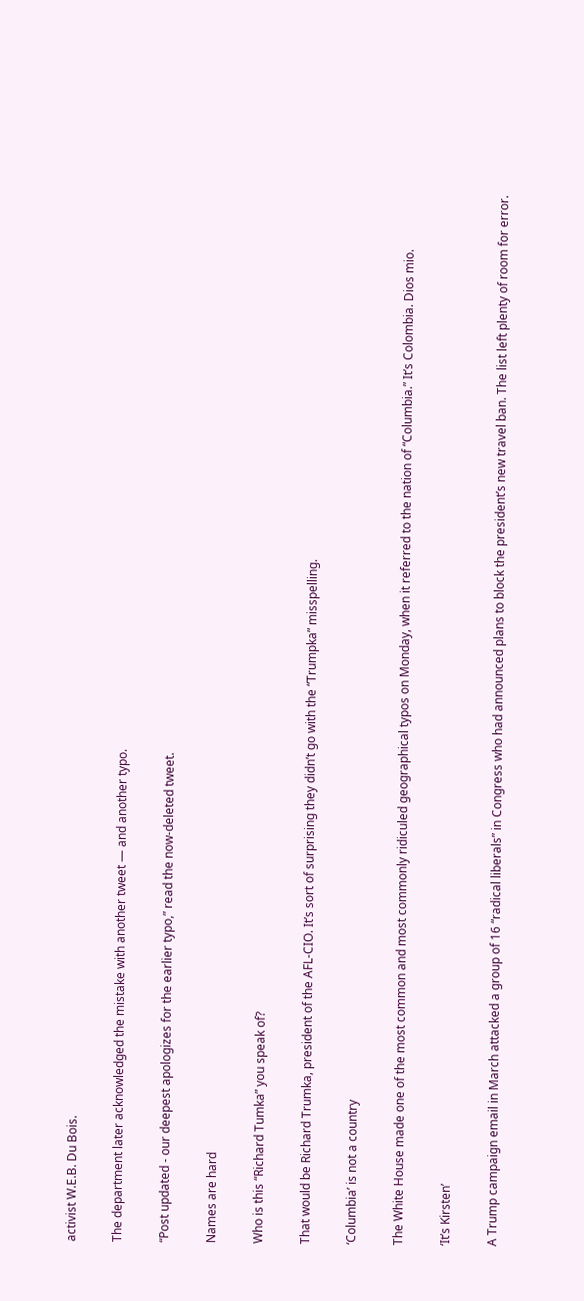activist W.E.B. Du Bois.

The department later acknowledged the mistake with another tweet ― and another typo.

“Post updated - our deepest apologizes for the earlier typo,” read the now-deleted tweet.

Names are hard

Who is this “Richard Tumka” you speak of?

That would be Richard Trumka, president of the AFL-CIO. It’s sort of surprising they didn’t go with the “Trumpka” misspelling.

‘Columbia’ is not a country

The White House made one of the most common and most commonly ridiculed geographical typos on Monday, when it referred to the nation of “Columbia.” It’s Colombia. Dios mio.

‘It’s Kirsten’

A Trump campaign email in March attacked a group of 16 “radical liberals” in Congress who had announced plans to block the president’s new travel ban. The list left plenty of room for error.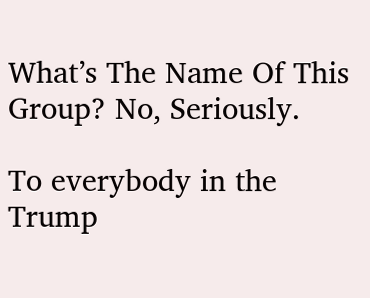What’s The Name Of This Group? No, Seriously.

To everybody in the Trump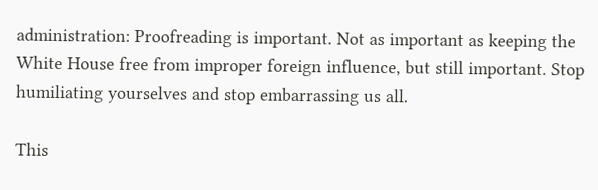administration: Proofreading is important. Not as important as keeping the White House free from improper foreign influence, but still important. Stop humiliating yourselves and stop embarrassing us all.

This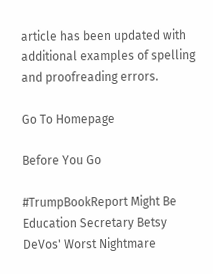article has been updated with additional examples of spelling and proofreading errors.

Go To Homepage

Before You Go

#TrumpBookReport Might Be Education Secretary Betsy DeVos' Worst Nightmare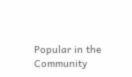Popular in the Community